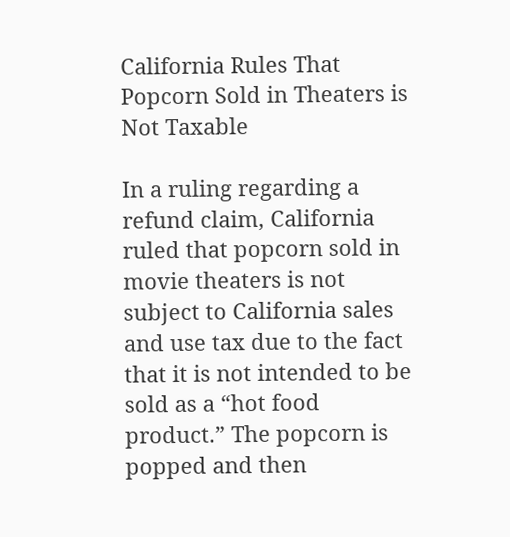California Rules That Popcorn Sold in Theaters is Not Taxable

In a ruling regarding a refund claim, California ruled that popcorn sold in movie theaters is not subject to California sales and use tax due to the fact that it is not intended to be sold as a “hot food product.” The popcorn is popped and then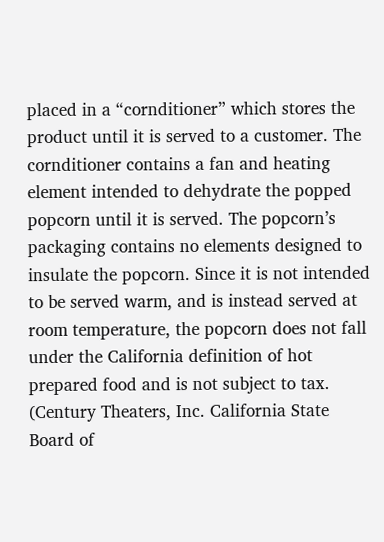placed in a “cornditioner” which stores the product until it is served to a customer. The cornditioner contains a fan and heating element intended to dehydrate the popped popcorn until it is served. The popcorn’s packaging contains no elements designed to insulate the popcorn. Since it is not intended to be served warm, and is instead served at room temperature, the popcorn does not fall under the California definition of hot prepared food and is not subject to tax. (Century Theaters, Inc. California State Board of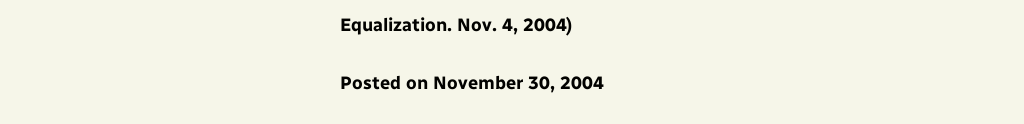Equalization. Nov. 4, 2004)

Posted on November 30, 2004